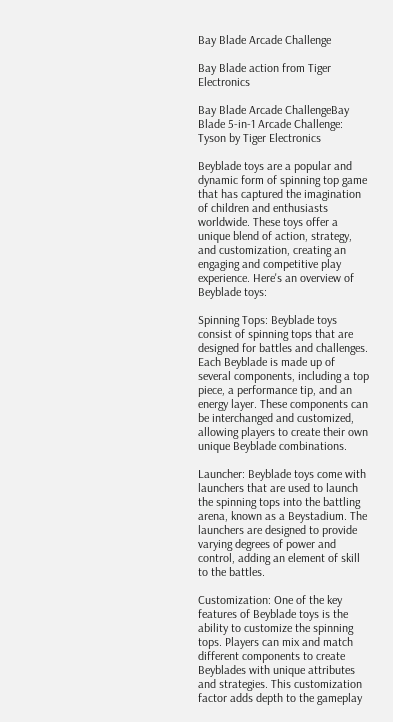Bay Blade Arcade Challenge

Bay Blade action from Tiger Electronics

Bay Blade Arcade ChallengeBay Blade 5-in-1 Arcade Challenge: Tyson by Tiger Electronics

Beyblade toys are a popular and dynamic form of spinning top game that has captured the imagination of children and enthusiasts worldwide. These toys offer a unique blend of action, strategy, and customization, creating an engaging and competitive play experience. Here's an overview of Beyblade toys:

Spinning Tops: Beyblade toys consist of spinning tops that are designed for battles and challenges. Each Beyblade is made up of several components, including a top piece, a performance tip, and an energy layer. These components can be interchanged and customized, allowing players to create their own unique Beyblade combinations.

Launcher: Beyblade toys come with launchers that are used to launch the spinning tops into the battling arena, known as a Beystadium. The launchers are designed to provide varying degrees of power and control, adding an element of skill to the battles.

Customization: One of the key features of Beyblade toys is the ability to customize the spinning tops. Players can mix and match different components to create Beyblades with unique attributes and strategies. This customization factor adds depth to the gameplay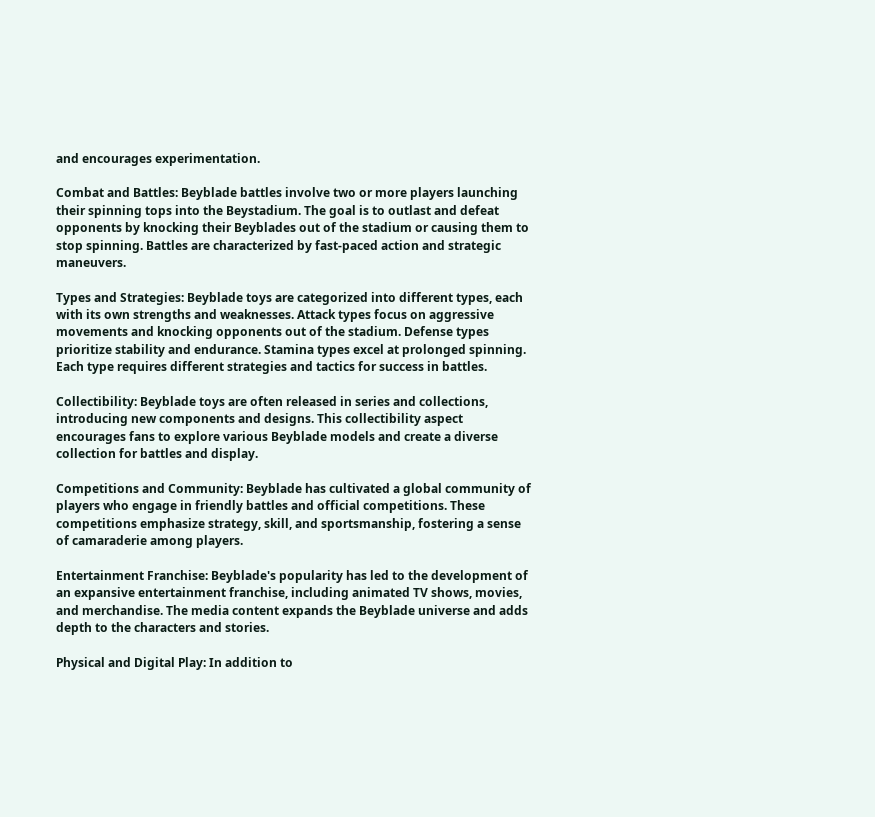and encourages experimentation.

Combat and Battles: Beyblade battles involve two or more players launching their spinning tops into the Beystadium. The goal is to outlast and defeat opponents by knocking their Beyblades out of the stadium or causing them to stop spinning. Battles are characterized by fast-paced action and strategic maneuvers.

Types and Strategies: Beyblade toys are categorized into different types, each with its own strengths and weaknesses. Attack types focus on aggressive movements and knocking opponents out of the stadium. Defense types prioritize stability and endurance. Stamina types excel at prolonged spinning. Each type requires different strategies and tactics for success in battles.

Collectibility: Beyblade toys are often released in series and collections, introducing new components and designs. This collectibility aspect encourages fans to explore various Beyblade models and create a diverse collection for battles and display.

Competitions and Community: Beyblade has cultivated a global community of players who engage in friendly battles and official competitions. These competitions emphasize strategy, skill, and sportsmanship, fostering a sense of camaraderie among players.

Entertainment Franchise: Beyblade's popularity has led to the development of an expansive entertainment franchise, including animated TV shows, movies, and merchandise. The media content expands the Beyblade universe and adds depth to the characters and stories.

Physical and Digital Play: In addition to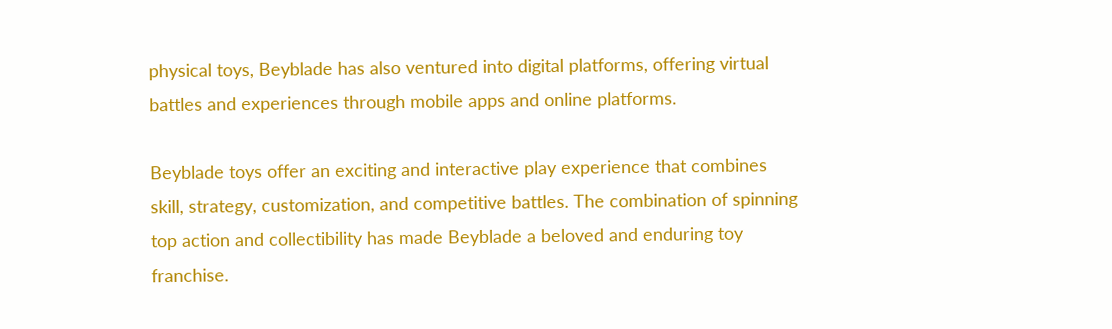physical toys, Beyblade has also ventured into digital platforms, offering virtual battles and experiences through mobile apps and online platforms.

Beyblade toys offer an exciting and interactive play experience that combines skill, strategy, customization, and competitive battles. The combination of spinning top action and collectibility has made Beyblade a beloved and enduring toy franchise.